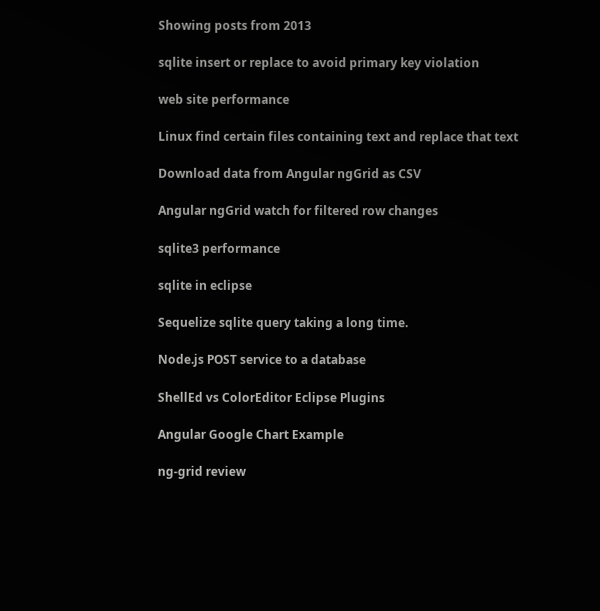Showing posts from 2013

sqlite insert or replace to avoid primary key violation

web site performance

Linux find certain files containing text and replace that text

Download data from Angular ngGrid as CSV

Angular ngGrid watch for filtered row changes

sqlite3 performance

sqlite in eclipse

Sequelize sqlite query taking a long time.

Node.js POST service to a database

ShellEd vs ColorEditor Eclipse Plugins

Angular Google Chart Example

ng-grid review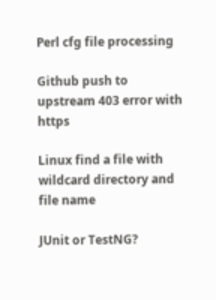Perl cfg file processing

Github push to upstream 403 error with https

Linux find a file with wildcard directory and file name

JUnit or TestNG?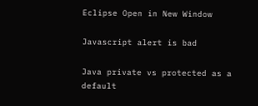Eclipse Open in New Window

Javascript alert is bad

Java private vs protected as a default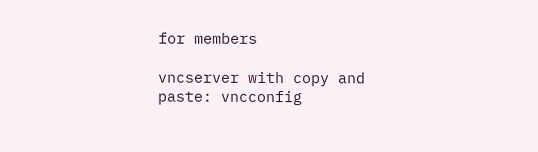for members

vncserver with copy and paste: vncconfig